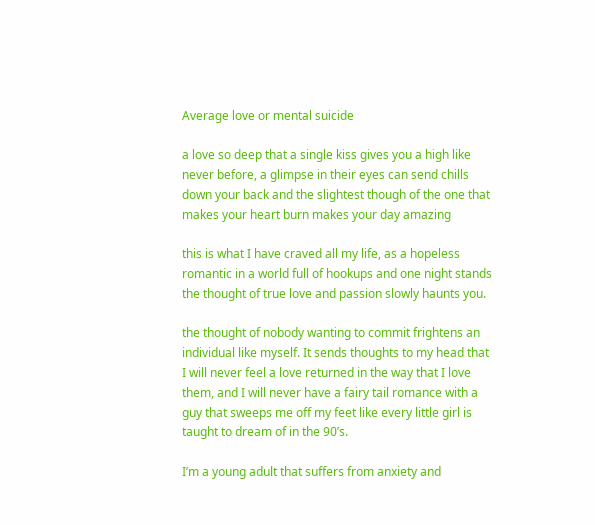Average love or mental suicide

a love so deep that a single kiss gives you a high like never before, a glimpse in their eyes can send chills down your back and the slightest though of the one that makes your heart burn makes your day amazing

this is what I have craved all my life, as a hopeless romantic in a world full of hookups and one night stands the thought of true love and passion slowly haunts you.

the thought of nobody wanting to commit frightens an individual like myself. It sends thoughts to my head that I will never feel a love returned in the way that I love them, and I will never have a fairy tail romance with a guy that sweeps me off my feet like every little girl is taught to dream of in the 90’s.

I’m a young adult that suffers from anxiety and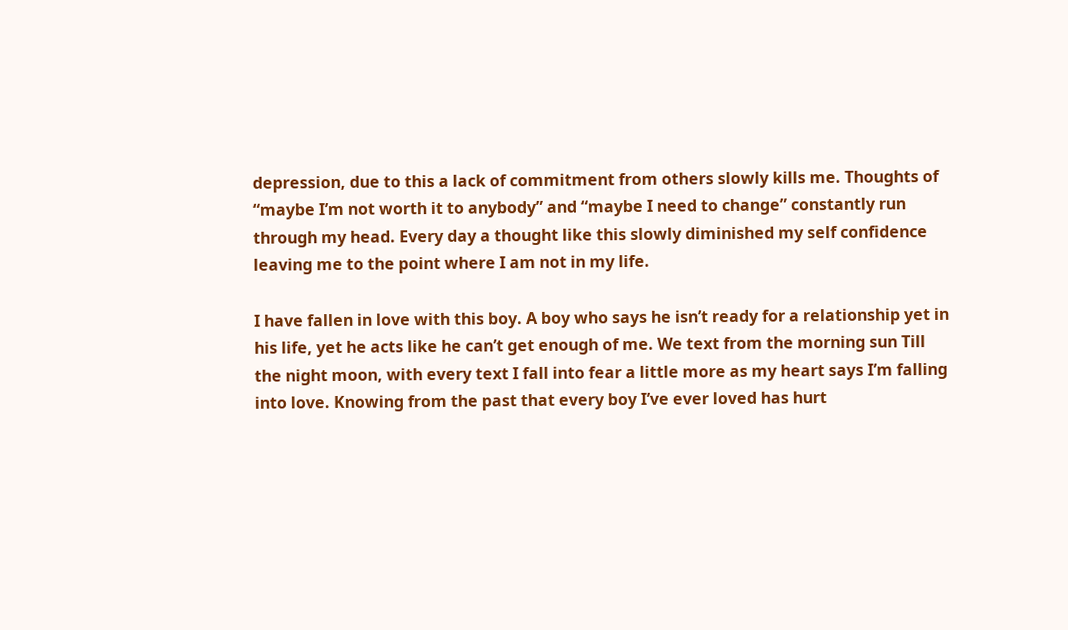depression, due to this a lack of commitment from others slowly kills me. Thoughts of “maybe I’m not worth it to anybody” and “maybe I need to change” constantly run through my head. Every day a thought like this slowly diminished my self confidence leaving me to the point where I am not in my life.

I have fallen in love with this boy. A boy who says he isn’t ready for a relationship yet in his life, yet he acts like he can’t get enough of me. We text from the morning sun Till the night moon, with every text I fall into fear a little more as my heart says I’m falling into love. Knowing from the past that every boy I’ve ever loved has hurt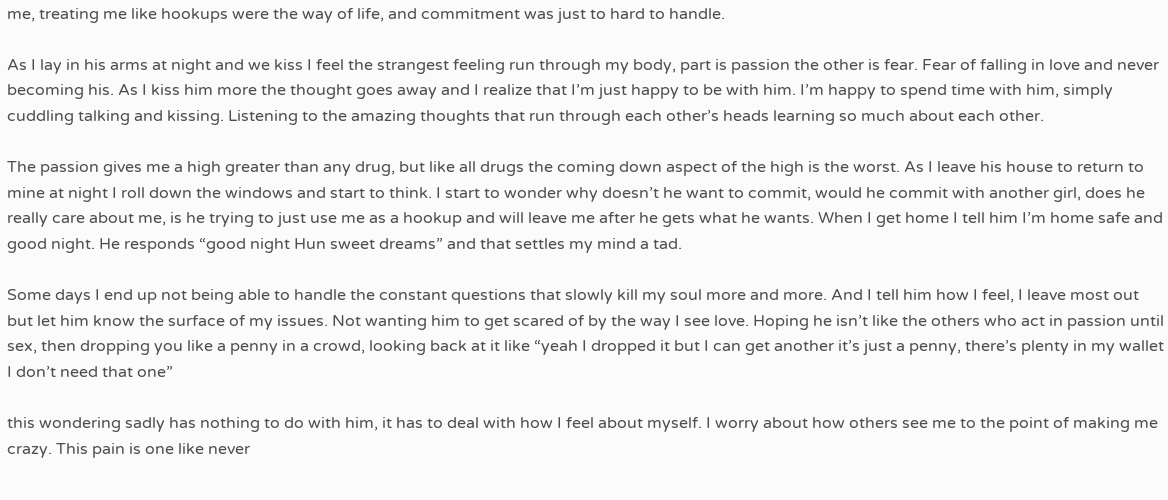me, treating me like hookups were the way of life, and commitment was just to hard to handle.

As I lay in his arms at night and we kiss I feel the strangest feeling run through my body, part is passion the other is fear. Fear of falling in love and never becoming his. As I kiss him more the thought goes away and I realize that I’m just happy to be with him. I’m happy to spend time with him, simply cuddling talking and kissing. Listening to the amazing thoughts that run through each other’s heads learning so much about each other.

The passion gives me a high greater than any drug, but like all drugs the coming down aspect of the high is the worst. As I leave his house to return to mine at night I roll down the windows and start to think. I start to wonder why doesn’t he want to commit, would he commit with another girl, does he really care about me, is he trying to just use me as a hookup and will leave me after he gets what he wants. When I get home I tell him I’m home safe and good night. He responds “good night Hun sweet dreams” and that settles my mind a tad.

Some days I end up not being able to handle the constant questions that slowly kill my soul more and more. And I tell him how I feel, I leave most out but let him know the surface of my issues. Not wanting him to get scared of by the way I see love. Hoping he isn’t like the others who act in passion until sex, then dropping you like a penny in a crowd, looking back at it like “yeah I dropped it but I can get another it’s just a penny, there’s plenty in my wallet I don’t need that one”

this wondering sadly has nothing to do with him, it has to deal with how I feel about myself. I worry about how others see me to the point of making me crazy. This pain is one like never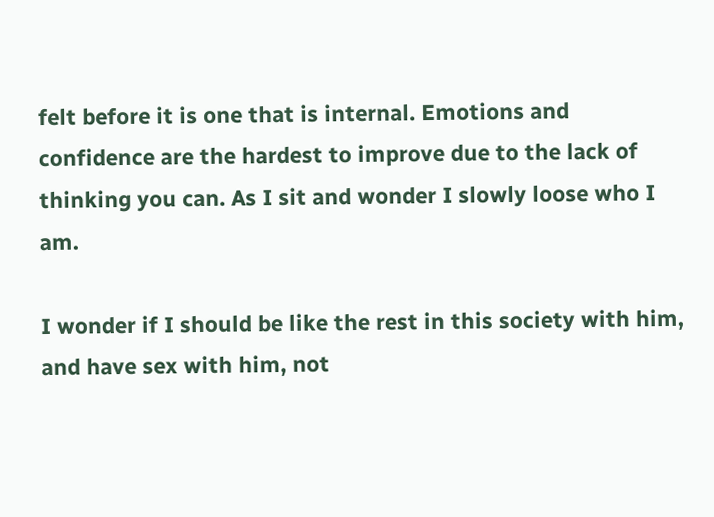felt before it is one that is internal. Emotions and confidence are the hardest to improve due to the lack of thinking you can. As I sit and wonder I slowly loose who I am.

I wonder if I should be like the rest in this society with him, and have sex with him, not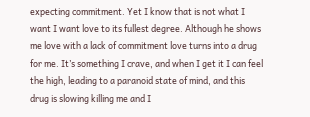expecting commitment. Yet I know that is not what I want I want love to its fullest degree. Although he shows me love with a lack of commitment love turns into a drug for me. It’s something I crave, and when I get it I can feel the high, leading to a paranoid state of mind, and this drug is slowing killing me and I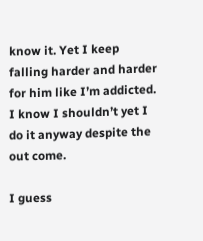know it. Yet I keep falling harder and harder for him like I’m addicted. I know I shouldn’t yet I do it anyway despite the out come.

I guess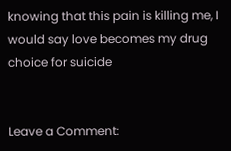knowing that this pain is killing me, I would say love becomes my drug choice for suicide


Leave a Comment: